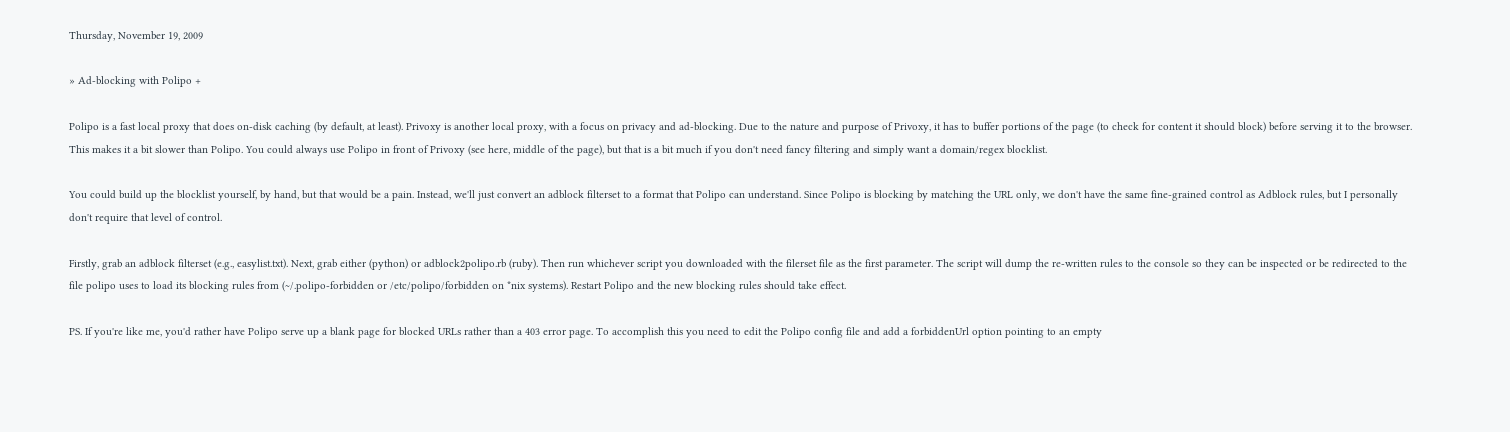Thursday, November 19, 2009

» Ad-blocking with Polipo +

Polipo is a fast local proxy that does on-disk caching (by default, at least). Privoxy is another local proxy, with a focus on privacy and ad-blocking. Due to the nature and purpose of Privoxy, it has to buffer portions of the page (to check for content it should block) before serving it to the browser. This makes it a bit slower than Polipo. You could always use Polipo in front of Privoxy (see here, middle of the page), but that is a bit much if you don't need fancy filtering and simply want a domain/regex blocklist.

You could build up the blocklist yourself, by hand, but that would be a pain. Instead, we'll just convert an adblock filterset to a format that Polipo can understand. Since Polipo is blocking by matching the URL only, we don't have the same fine-grained control as Adblock rules, but I personally don't require that level of control.

Firstly, grab an adblock filterset (e.g., easylist.txt). Next, grab either (python) or adblock2polipo.rb (ruby). Then run whichever script you downloaded with the filerset file as the first parameter. The script will dump the re-written rules to the console so they can be inspected or be redirected to the file polipo uses to load its blocking rules from (~/.polipo-forbidden or /etc/polipo/forbidden on *nix systems). Restart Polipo and the new blocking rules should take effect.

PS. If you're like me, you'd rather have Polipo serve up a blank page for blocked URLs rather than a 403 error page. To accomplish this you need to edit the Polipo config file and add a forbiddenUrl option pointing to an empty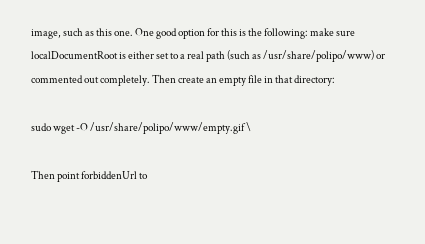image, such as this one. One good option for this is the following: make sure localDocumentRoot is either set to a real path (such as /usr/share/polipo/www) or commented out completely. Then create an empty file in that directory:

sudo wget -O /usr/share/polipo/www/empty.gif \

Then point forbiddenUrl to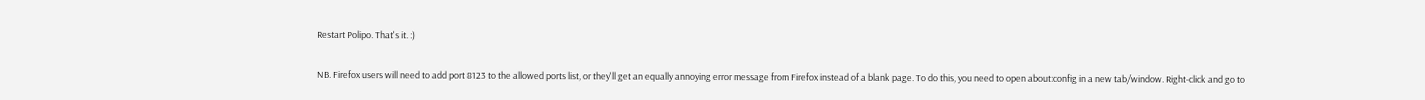Restart Polipo. That's it. :)

NB. Firefox users will need to add port 8123 to the allowed ports list, or they'll get an equally annoying error message from Firefox instead of a blank page. To do this, you need to open about:config in a new tab/window. Right-click and go to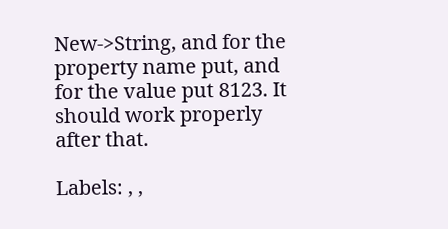New->String, and for the property name put, and for the value put 8123. It should work properly after that.

Labels: , ,